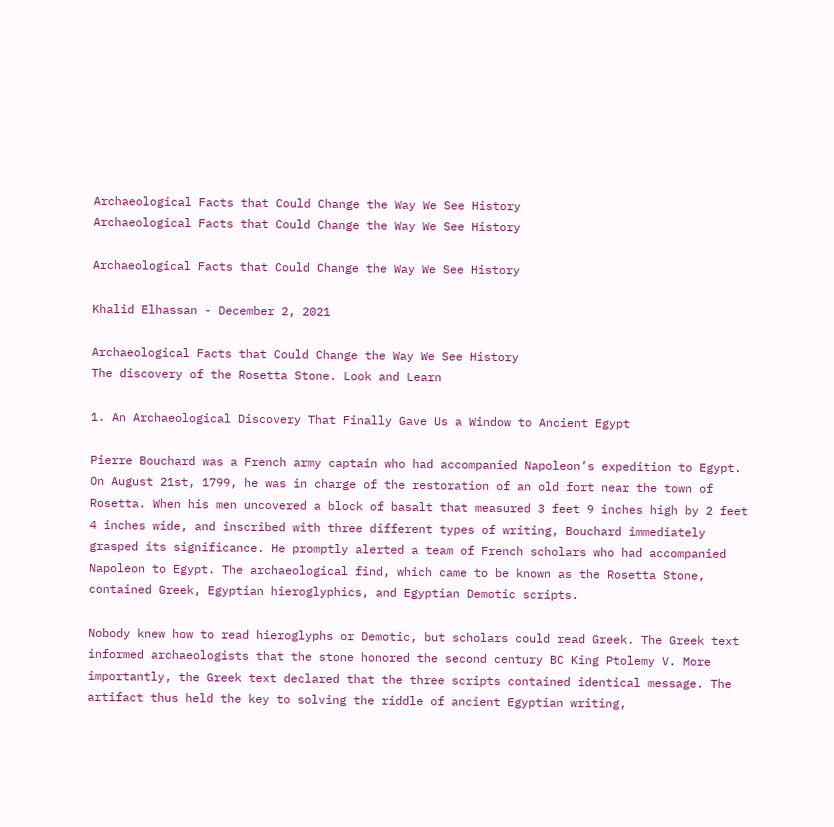Archaeological Facts that Could Change the Way We See History
Archaeological Facts that Could Change the Way We See History

Archaeological Facts that Could Change the Way We See History

Khalid Elhassan - December 2, 2021

Archaeological Facts that Could Change the Way We See History
The discovery of the Rosetta Stone. Look and Learn

1. An Archaeological Discovery That Finally Gave Us a Window to Ancient Egypt

Pierre Bouchard was a French army captain who had accompanied Napoleon’s expedition to Egypt. On August 21st, 1799, he was in charge of the restoration of an old fort near the town of Rosetta. When his men uncovered a block of basalt that measured 3 feet 9 inches high by 2 feet 4 inches wide, and inscribed with three different types of writing, Bouchard immediately grasped its significance. He promptly alerted a team of French scholars who had accompanied Napoleon to Egypt. The archaeological find, which came to be known as the Rosetta Stone, contained Greek, Egyptian hieroglyphics, and Egyptian Demotic scripts.

Nobody knew how to read hieroglyphs or Demotic, but scholars could read Greek. The Greek text informed archaeologists that the stone honored the second century BC King Ptolemy V. More importantly, the Greek text declared that the three scripts contained identical message. The artifact thus held the key to solving the riddle of ancient Egyptian writing,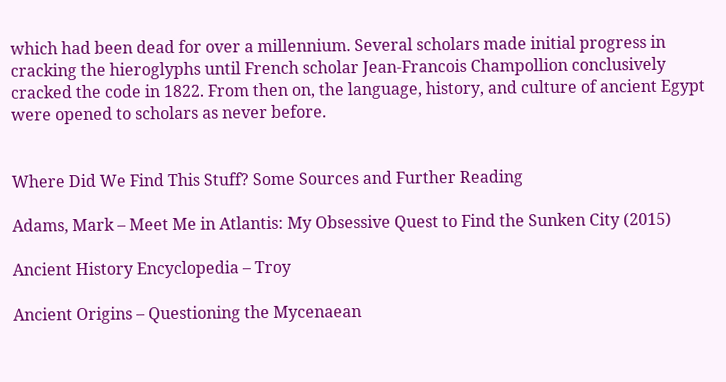which had been dead for over a millennium. Several scholars made initial progress in cracking the hieroglyphs until French scholar Jean-Francois Champollion conclusively cracked the code in 1822. From then on, the language, history, and culture of ancient Egypt were opened to scholars as never before.


Where Did We Find This Stuff? Some Sources and Further Reading

Adams, Mark – Meet Me in Atlantis: My Obsessive Quest to Find the Sunken City (2015)

Ancient History Encyclopedia – Troy

Ancient Origins – Questioning the Mycenaean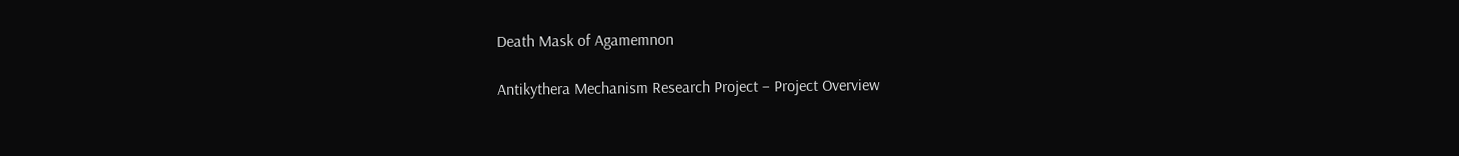Death Mask of Agamemnon

Antikythera Mechanism Research Project – Project Overview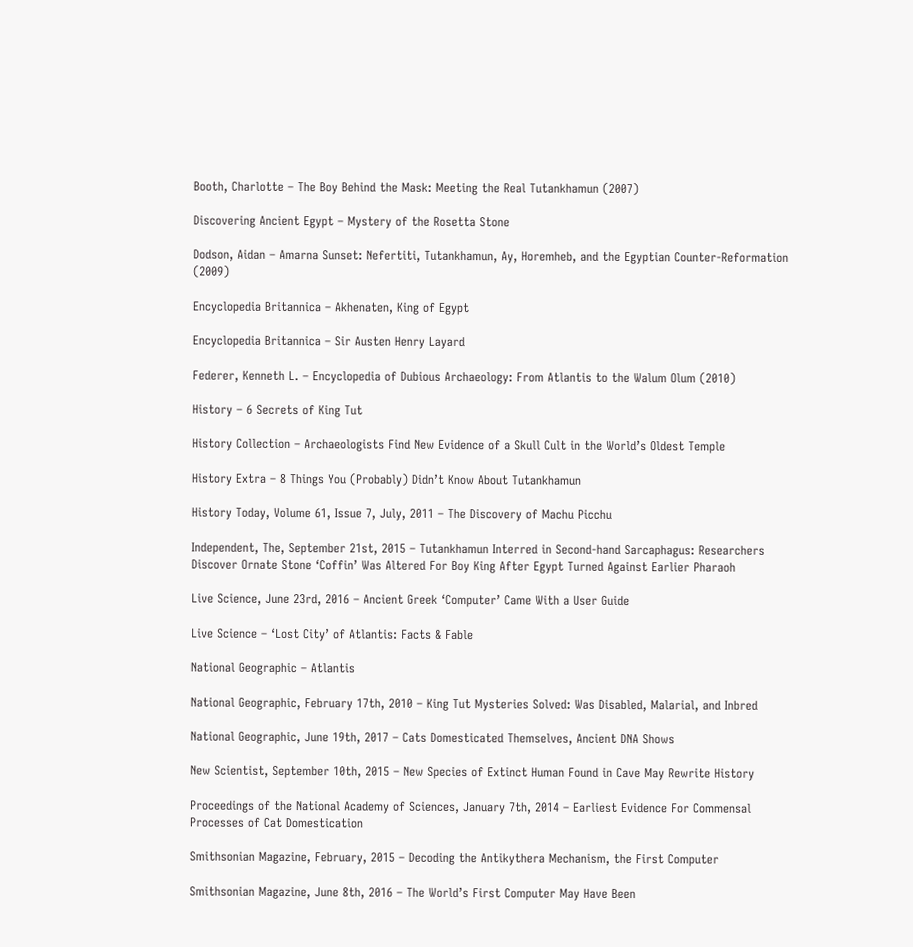Booth, Charlotte – The Boy Behind the Mask: Meeting the Real Tutankhamun (2007)

Discovering Ancient Egypt – Mystery of the Rosetta Stone

Dodson, Aidan – Amarna Sunset: Nefertiti, Tutankhamun, Ay, Horemheb, and the Egyptian Counter-Reformation (2009)

Encyclopedia Britannica – Akhenaten, King of Egypt

Encyclopedia Britannica – Sir Austen Henry Layard

Federer, Kenneth L. – Encyclopedia of Dubious Archaeology: From Atlantis to the Walum Olum (2010)

History – 6 Secrets of King Tut

History Collection – Archaeologists Find New Evidence of a Skull Cult in the World’s Oldest Temple

History Extra – 8 Things You (Probably) Didn’t Know About Tutankhamun

History Today, Volume 61, Issue 7, July, 2011 – The Discovery of Machu Picchu

Independent, The, September 21st, 2015 – Tutankhamun Interred in Second-hand Sarcaphagus: Researchers Discover Ornate Stone ‘Coffin’ Was Altered For Boy King After Egypt Turned Against Earlier Pharaoh

Live Science, June 23rd, 2016 – Ancient Greek ‘Computer’ Came With a User Guide

Live Science – ‘Lost City’ of Atlantis: Facts & Fable

National Geographic – Atlantis

National Geographic, February 17th, 2010 – King Tut Mysteries Solved: Was Disabled, Malarial, and Inbred

National Geographic, June 19th, 2017 – Cats Domesticated Themselves, Ancient DNA Shows

New Scientist, September 10th, 2015 – New Species of Extinct Human Found in Cave May Rewrite History

Proceedings of the National Academy of Sciences, January 7th, 2014 – Earliest Evidence For Commensal Processes of Cat Domestication

Smithsonian Magazine, February, 2015 – Decoding the Antikythera Mechanism, the First Computer

Smithsonian Magazine, June 8th, 2016 – The World’s First Computer May Have Been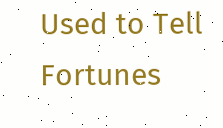Used to Tell Fortunes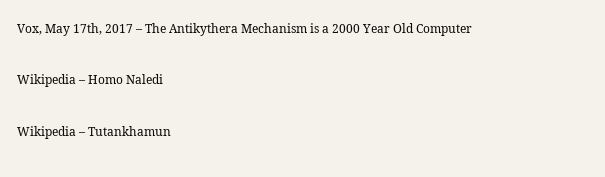Vox, May 17th, 2017 – The Antikythera Mechanism is a 2000 Year Old Computer

Wikipedia – Homo Naledi

Wikipedia – Tutankhamun